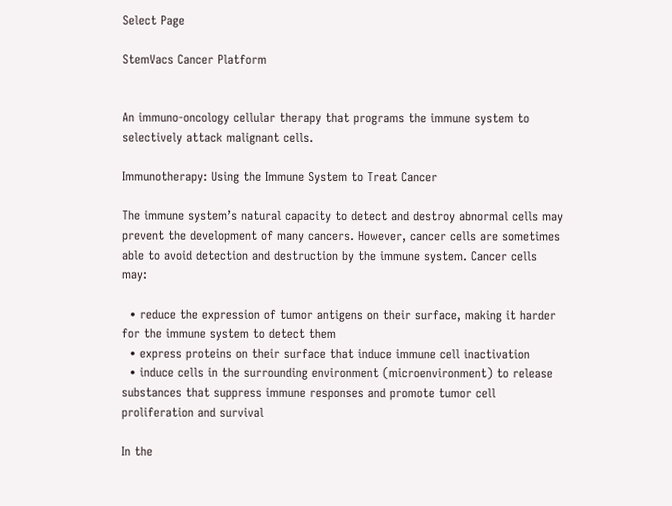Select Page

StemVacs Cancer Platform


An immuno-oncology cellular therapy that programs the immune system to selectively attack malignant cells.

Immunotherapy: Using the Immune System to Treat Cancer

The immune system’s natural capacity to detect and destroy abnormal cells may prevent the development of many cancers. However, cancer cells are sometimes able to avoid detection and destruction by the immune system. Cancer cells may:

  • reduce the expression of tumor antigens on their surface, making it harder for the immune system to detect them
  • express proteins on their surface that induce immune cell inactivation
  • induce cells in the surrounding environment (microenvironment) to release substances that suppress immune responses and promote tumor cell proliferation and survival

In the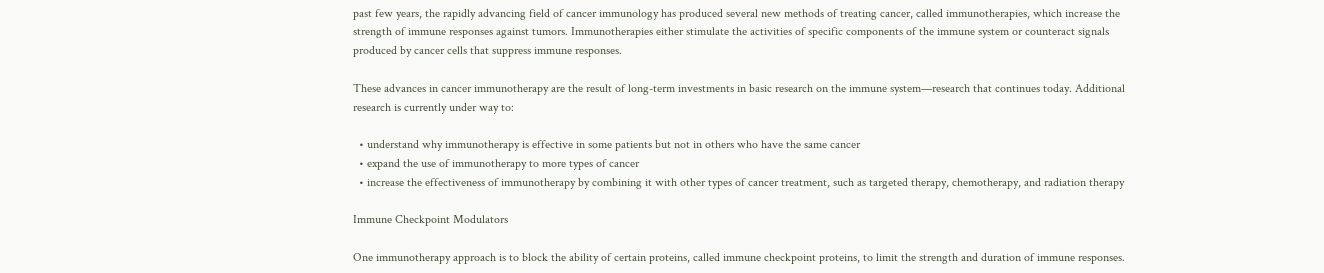past few years, the rapidly advancing field of cancer immunology has produced several new methods of treating cancer, called immunotherapies, which increase the strength of immune responses against tumors. Immunotherapies either stimulate the activities of specific components of the immune system or counteract signals produced by cancer cells that suppress immune responses.

These advances in cancer immunotherapy are the result of long-term investments in basic research on the immune system—research that continues today. Additional research is currently under way to:

  • understand why immunotherapy is effective in some patients but not in others who have the same cancer
  • expand the use of immunotherapy to more types of cancer
  • increase the effectiveness of immunotherapy by combining it with other types of cancer treatment, such as targeted therapy, chemotherapy, and radiation therapy

Immune Checkpoint Modulators

One immunotherapy approach is to block the ability of certain proteins, called immune checkpoint proteins, to limit the strength and duration of immune responses.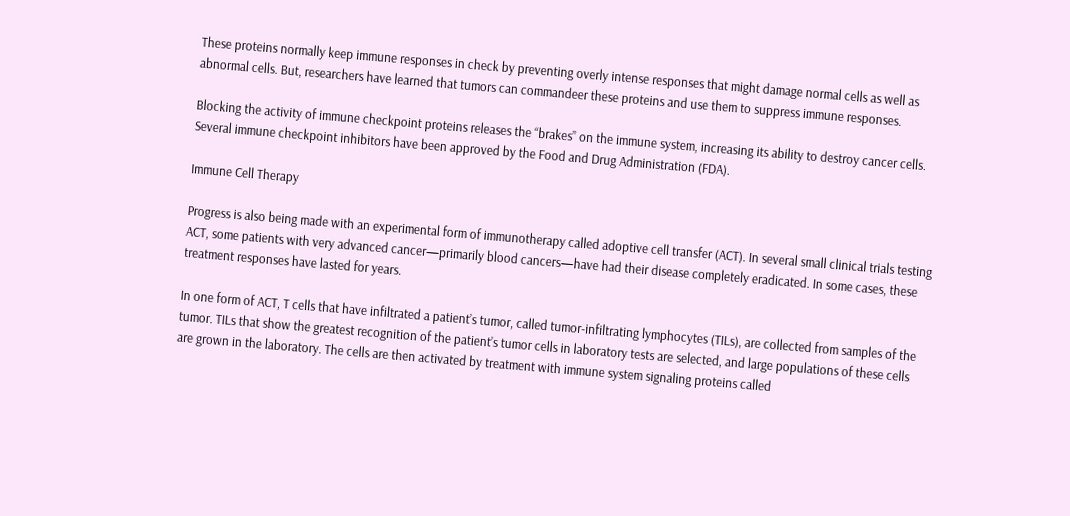These proteins normally keep immune responses in check by preventing overly intense responses that might damage normal cells as well as abnormal cells. But, researchers have learned that tumors can commandeer these proteins and use them to suppress immune responses.

Blocking the activity of immune checkpoint proteins releases the “brakes” on the immune system, increasing its ability to destroy cancer cells. Several immune checkpoint inhibitors have been approved by the Food and Drug Administration (FDA).

Immune Cell Therapy

Progress is also being made with an experimental form of immunotherapy called adoptive cell transfer (ACT). In several small clinical trials testing ACT, some patients with very advanced cancer—primarily blood cancers—have had their disease completely eradicated. In some cases, these treatment responses have lasted for years.

In one form of ACT, T cells that have infiltrated a patient’s tumor, called tumor-infiltrating lymphocytes (TILs), are collected from samples of the tumor. TILs that show the greatest recognition of the patient’s tumor cells in laboratory tests are selected, and large populations of these cells are grown in the laboratory. The cells are then activated by treatment with immune system signaling proteins called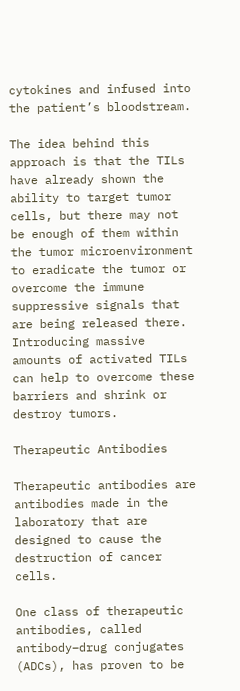cytokines and infused into the patient’s bloodstream.

The idea behind this approach is that the TILs have already shown the ability to target tumor cells, but there may not be enough of them within the tumor microenvironment to eradicate the tumor or overcome the immune suppressive signals that are being released there. Introducing massive amounts of activated TILs can help to overcome these barriers and shrink or destroy tumors.

Therapeutic Antibodies

Therapeutic antibodies are antibodies made in the laboratory that are designed to cause the destruction of cancer cells.

One class of therapeutic antibodies, called antibody–drug conjugates (ADCs), has proven to be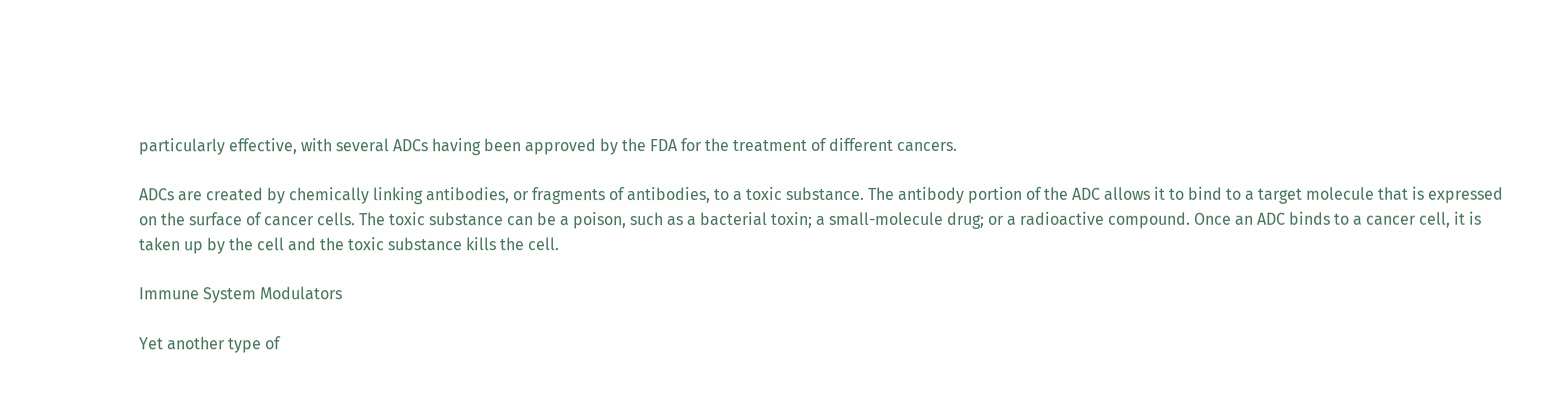particularly effective, with several ADCs having been approved by the FDA for the treatment of different cancers.

ADCs are created by chemically linking antibodies, or fragments of antibodies, to a toxic substance. The antibody portion of the ADC allows it to bind to a target molecule that is expressed on the surface of cancer cells. The toxic substance can be a poison, such as a bacterial toxin; a small-molecule drug; or a radioactive compound. Once an ADC binds to a cancer cell, it is taken up by the cell and the toxic substance kills the cell.

Immune System Modulators

Yet another type of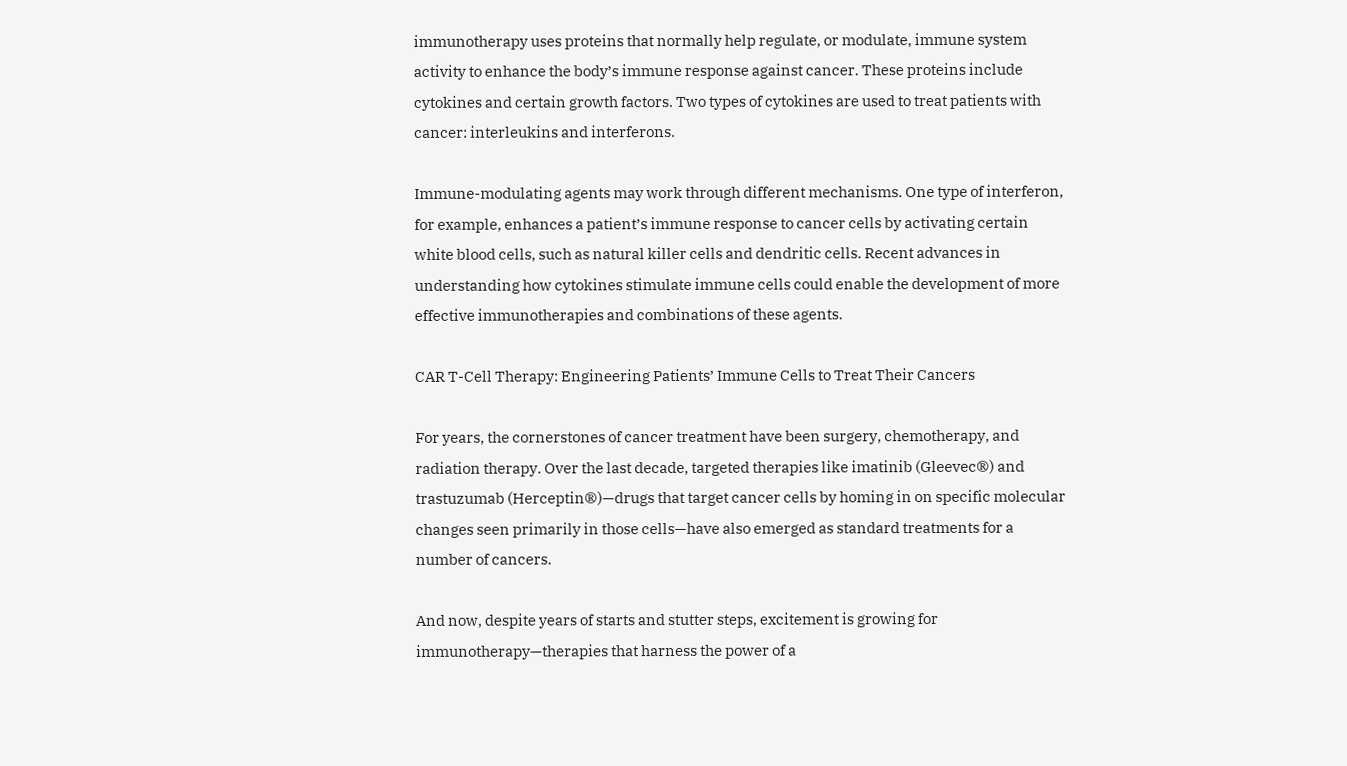immunotherapy uses proteins that normally help regulate, or modulate, immune system activity to enhance the body’s immune response against cancer. These proteins include cytokines and certain growth factors. Two types of cytokines are used to treat patients with cancer: interleukins and interferons.

Immune-modulating agents may work through different mechanisms. One type of interferon, for example, enhances a patient’s immune response to cancer cells by activating certain white blood cells, such as natural killer cells and dendritic cells. Recent advances in understanding how cytokines stimulate immune cells could enable the development of more effective immunotherapies and combinations of these agents.

CAR T-Cell Therapy: Engineering Patients’ Immune Cells to Treat Their Cancers

For years, the cornerstones of cancer treatment have been surgery, chemotherapy, and radiation therapy. Over the last decade, targeted therapies like imatinib (Gleevec®) and trastuzumab (Herceptin®)—drugs that target cancer cells by homing in on specific molecular changes seen primarily in those cells—have also emerged as standard treatments for a number of cancers.

And now, despite years of starts and stutter steps, excitement is growing for immunotherapy—therapies that harness the power of a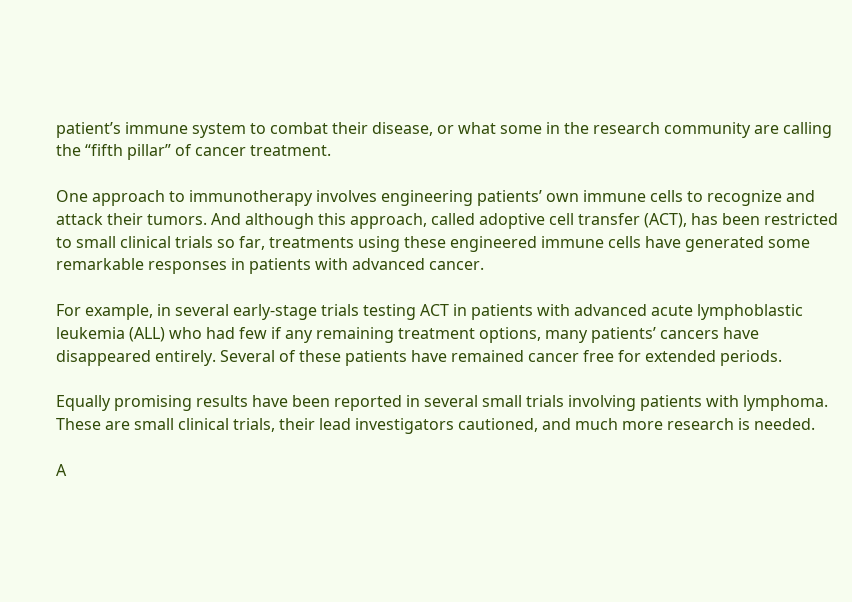patient’s immune system to combat their disease, or what some in the research community are calling the “fifth pillar” of cancer treatment.

One approach to immunotherapy involves engineering patients’ own immune cells to recognize and attack their tumors. And although this approach, called adoptive cell transfer (ACT), has been restricted to small clinical trials so far, treatments using these engineered immune cells have generated some remarkable responses in patients with advanced cancer.

For example, in several early-stage trials testing ACT in patients with advanced acute lymphoblastic leukemia (ALL) who had few if any remaining treatment options, many patients’ cancers have disappeared entirely. Several of these patients have remained cancer free for extended periods.

Equally promising results have been reported in several small trials involving patients with lymphoma. These are small clinical trials, their lead investigators cautioned, and much more research is needed.

A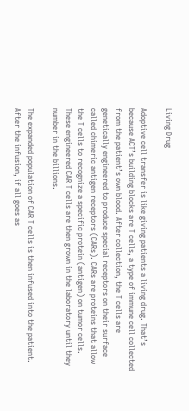Living Drug

Adoptive cell transfer is like giving patients a living drug. That’s because ACT’s building blocks are T cells, a type of immune cell collected from the patient’s own blood. After collection, the T cells are genetically engineered to produce special receptors on their surface called chimeric antigen receptors (CARs). CARs are proteins that allow the T cells to recognize a specific protein (antigen) on tumor cells. These engineered CAR T cells are then grown in the laboratory until they number in the billions.

The expanded population of CAR T cells is then infused into the patient. After the infusion, if all goes as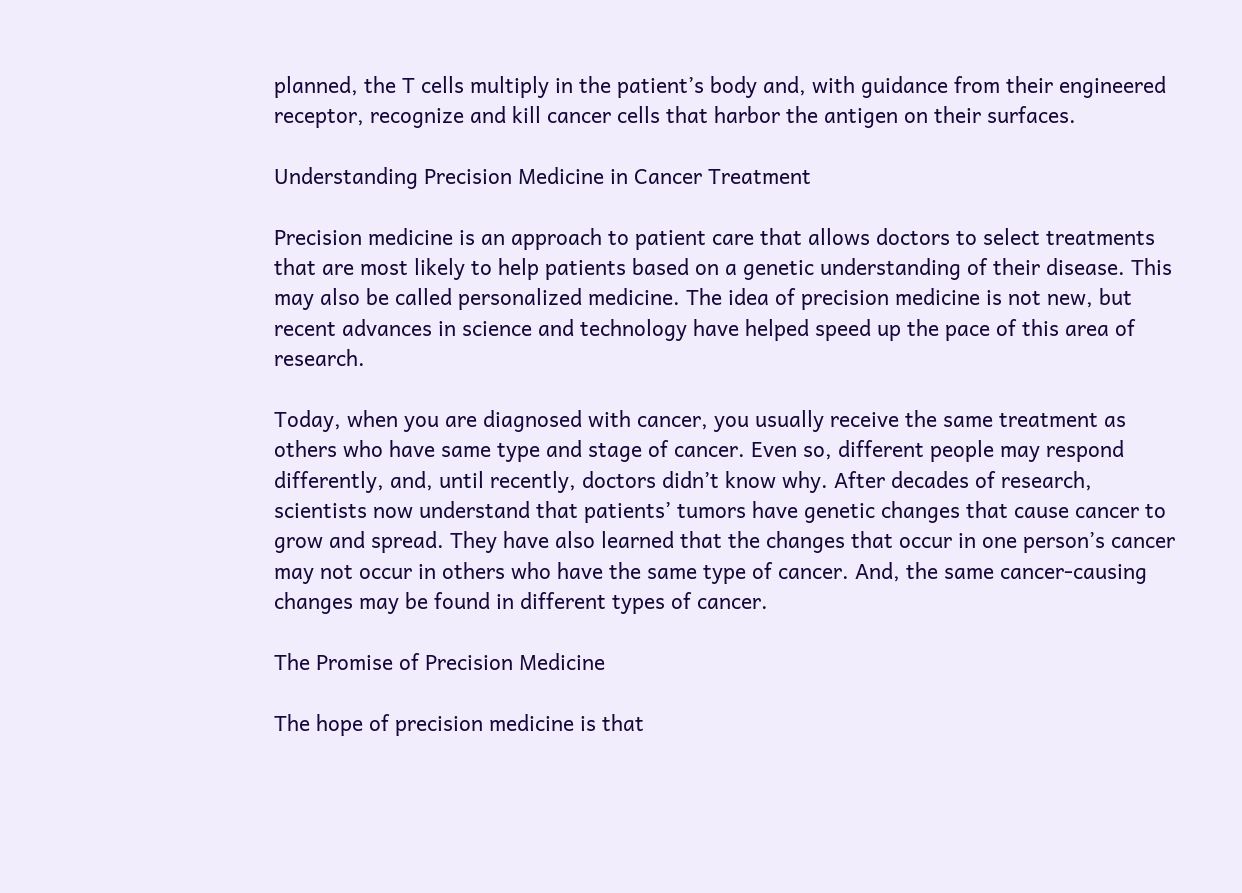planned, the T cells multiply in the patient’s body and, with guidance from their engineered receptor, recognize and kill cancer cells that harbor the antigen on their surfaces.

Understanding Precision Medicine in Cancer Treatment

Precision medicine is an approach to patient care that allows doctors to select treatments that are most likely to help patients based on a genetic understanding of their disease. This may also be called personalized medicine. The idea of precision medicine is not new, but recent advances in science and technology have helped speed up the pace of this area of research.

Today, when you are diagnosed with cancer, you usually receive the same treatment as others who have same type and stage of cancer. Even so, different people may respond differently, and, until recently, doctors didn’t know why. After decades of research, scientists now understand that patients’ tumors have genetic changes that cause cancer to grow and spread. They have also learned that the changes that occur in one person’s cancer may not occur in others who have the same type of cancer. And, the same cancer-causing changes may be found in different types of cancer.

The Promise of Precision Medicine

The hope of precision medicine is that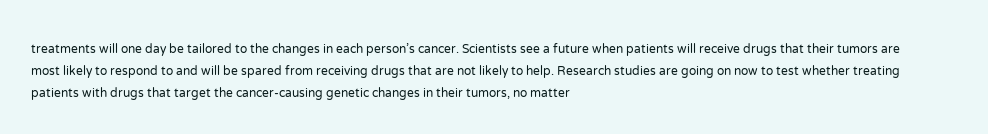treatments will one day be tailored to the changes in each person’s cancer. Scientists see a future when patients will receive drugs that their tumors are most likely to respond to and will be spared from receiving drugs that are not likely to help. Research studies are going on now to test whether treating patients with drugs that target the cancer-causing genetic changes in their tumors, no matter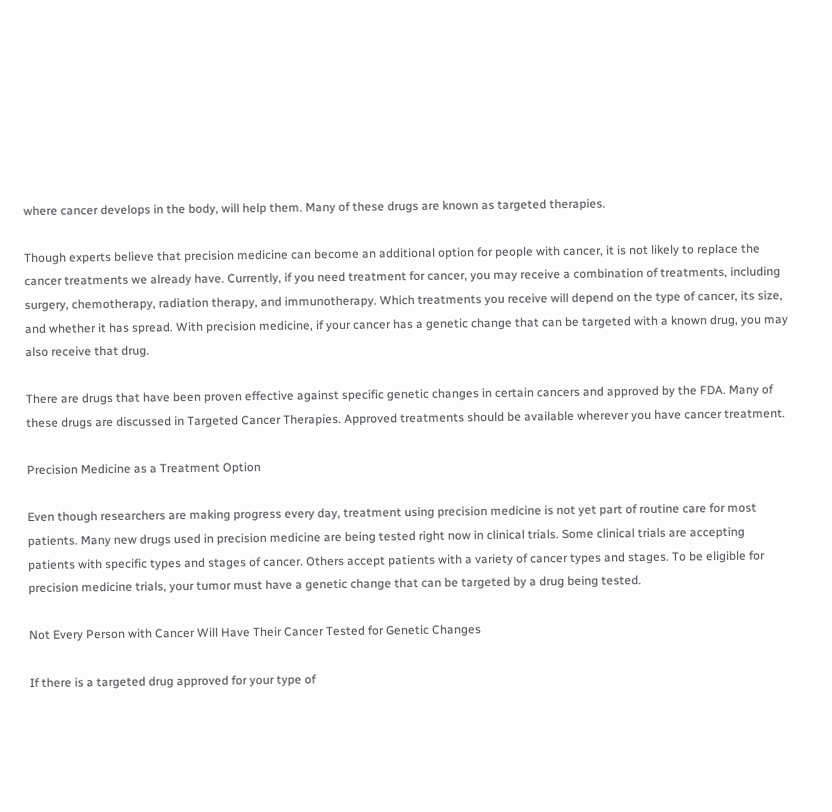where cancer develops in the body, will help them. Many of these drugs are known as targeted therapies.

Though experts believe that precision medicine can become an additional option for people with cancer, it is not likely to replace the cancer treatments we already have. Currently, if you need treatment for cancer, you may receive a combination of treatments, including surgery, chemotherapy, radiation therapy, and immunotherapy. Which treatments you receive will depend on the type of cancer, its size, and whether it has spread. With precision medicine, if your cancer has a genetic change that can be targeted with a known drug, you may also receive that drug.

There are drugs that have been proven effective against specific genetic changes in certain cancers and approved by the FDA. Many of these drugs are discussed in Targeted Cancer Therapies. Approved treatments should be available wherever you have cancer treatment.

Precision Medicine as a Treatment Option

Even though researchers are making progress every day, treatment using precision medicine is not yet part of routine care for most patients. Many new drugs used in precision medicine are being tested right now in clinical trials. Some clinical trials are accepting patients with specific types and stages of cancer. Others accept patients with a variety of cancer types and stages. To be eligible for precision medicine trials, your tumor must have a genetic change that can be targeted by a drug being tested.

Not Every Person with Cancer Will Have Their Cancer Tested for Genetic Changes

If there is a targeted drug approved for your type of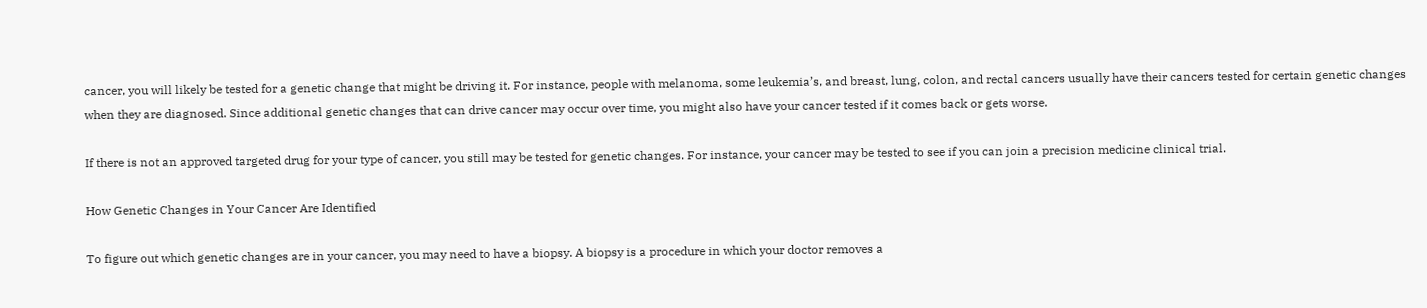cancer, you will likely be tested for a genetic change that might be driving it. For instance, people with melanoma, some leukemia’s, and breast, lung, colon, and rectal cancers usually have their cancers tested for certain genetic changes when they are diagnosed. Since additional genetic changes that can drive cancer may occur over time, you might also have your cancer tested if it comes back or gets worse.

If there is not an approved targeted drug for your type of cancer, you still may be tested for genetic changes. For instance, your cancer may be tested to see if you can join a precision medicine clinical trial.

How Genetic Changes in Your Cancer Are Identified

To figure out which genetic changes are in your cancer, you may need to have a biopsy. A biopsy is a procedure in which your doctor removes a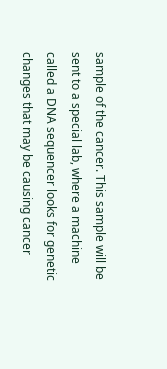sample of the cancer. This sample will be sent to a special lab, where a machine called a DNA sequencer looks for genetic changes that may be causing cancer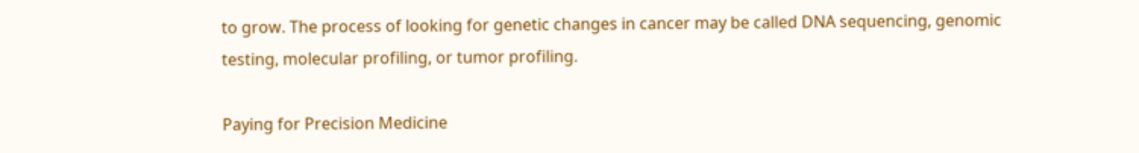to grow. The process of looking for genetic changes in cancer may be called DNA sequencing, genomic testing, molecular profiling, or tumor profiling.

Paying for Precision Medicine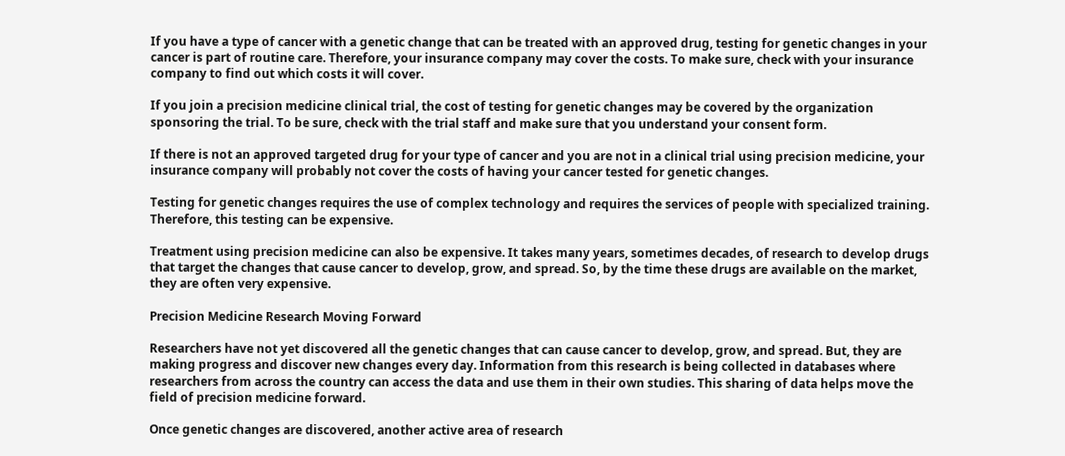If you have a type of cancer with a genetic change that can be treated with an approved drug, testing for genetic changes in your cancer is part of routine care. Therefore, your insurance company may cover the costs. To make sure, check with your insurance company to find out which costs it will cover.

If you join a precision medicine clinical trial, the cost of testing for genetic changes may be covered by the organization sponsoring the trial. To be sure, check with the trial staff and make sure that you understand your consent form.

If there is not an approved targeted drug for your type of cancer and you are not in a clinical trial using precision medicine, your insurance company will probably not cover the costs of having your cancer tested for genetic changes.

Testing for genetic changes requires the use of complex technology and requires the services of people with specialized training. Therefore, this testing can be expensive.

Treatment using precision medicine can also be expensive. It takes many years, sometimes decades, of research to develop drugs that target the changes that cause cancer to develop, grow, and spread. So, by the time these drugs are available on the market, they are often very expensive.

Precision Medicine Research Moving Forward

Researchers have not yet discovered all the genetic changes that can cause cancer to develop, grow, and spread. But, they are making progress and discover new changes every day. Information from this research is being collected in databases where researchers from across the country can access the data and use them in their own studies. This sharing of data helps move the field of precision medicine forward.

Once genetic changes are discovered, another active area of research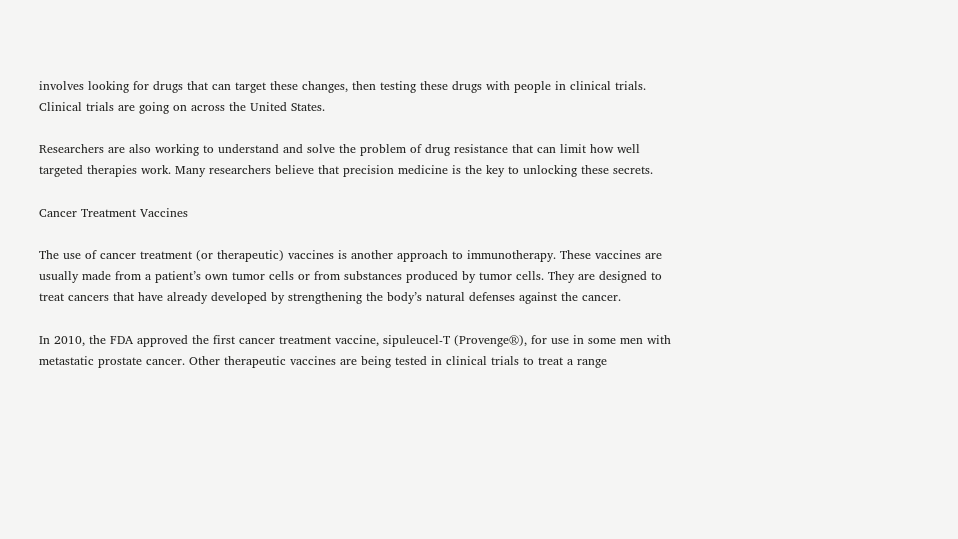involves looking for drugs that can target these changes, then testing these drugs with people in clinical trials. Clinical trials are going on across the United States.

Researchers are also working to understand and solve the problem of drug resistance that can limit how well targeted therapies work. Many researchers believe that precision medicine is the key to unlocking these secrets.

Cancer Treatment Vaccines

The use of cancer treatment (or therapeutic) vaccines is another approach to immunotherapy. These vaccines are usually made from a patient’s own tumor cells or from substances produced by tumor cells. They are designed to treat cancers that have already developed by strengthening the body’s natural defenses against the cancer.

In 2010, the FDA approved the first cancer treatment vaccine, sipuleucel-T (Provenge®), for use in some men with metastatic prostate cancer. Other therapeutic vaccines are being tested in clinical trials to treat a range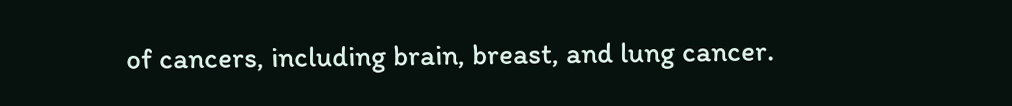of cancers, including brain, breast, and lung cancer.